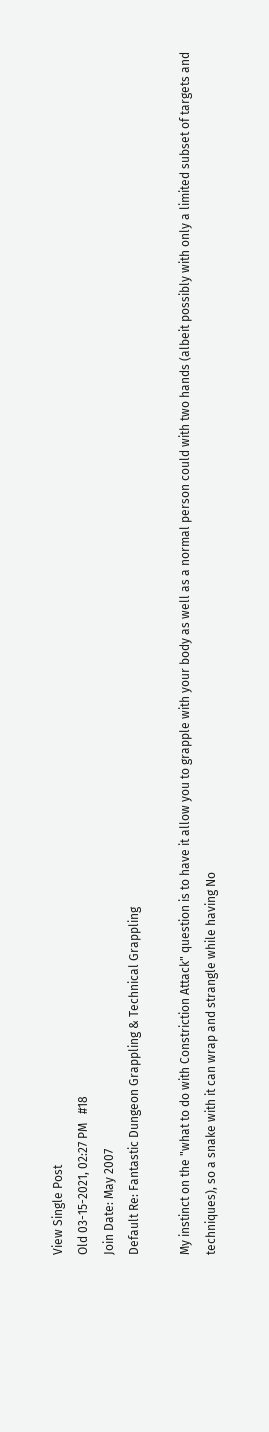View Single Post
Old 03-15-2021, 02:27 PM   #18
Join Date: May 2007
Default Re: Fantastic Dungeon Grappling & Technical Grappling

My instinct on the "what to do with Constriction Attack" question is to have it allow you to grapple with your body as well as a normal person could with two hands (albeit possibly with only a limited subset of targets and techniques), so a snake with it can wrap and strangle while having No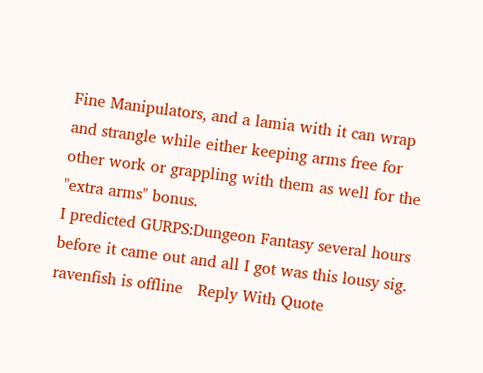Fine Manipulators, and a lamia with it can wrap and strangle while either keeping arms free for other work or grappling with them as well for the "extra arms" bonus.
I predicted GURPS:Dungeon Fantasy several hours before it came out and all I got was this lousy sig.
ravenfish is offline   Reply With Quote